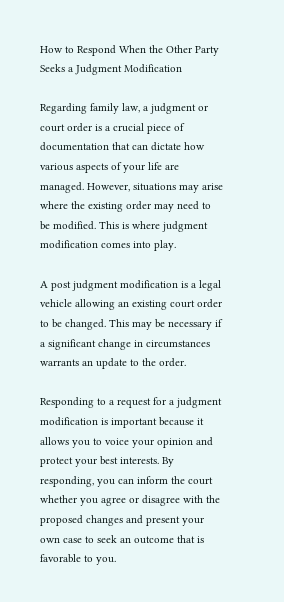How to Respond When the Other Party Seeks a Judgment Modification

Regarding family law, a judgment or court order is a crucial piece of documentation that can dictate how various aspects of your life are managed. However, situations may arise where the existing order may need to be modified. This is where judgment modification comes into play.

A post judgment modification is a legal vehicle allowing an existing court order to be changed. This may be necessary if a significant change in circumstances warrants an update to the order.

Responding to a request for a judgment modification is important because it allows you to voice your opinion and protect your best interests. By responding, you can inform the court whether you agree or disagree with the proposed changes and present your own case to seek an outcome that is favorable to you.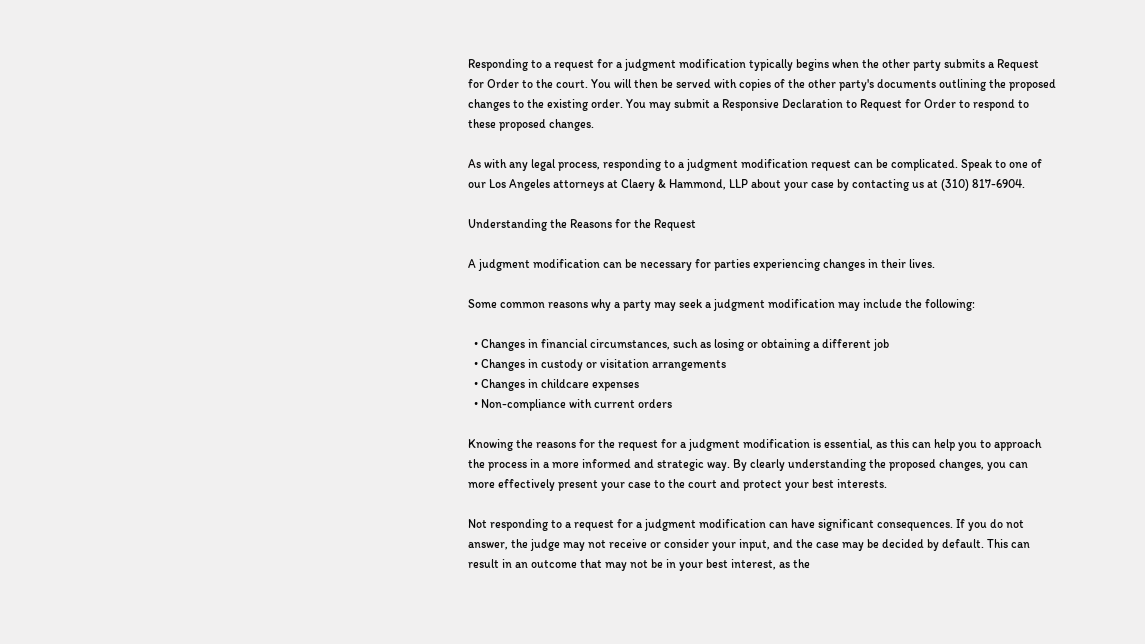Responding to a request for a judgment modification typically begins when the other party submits a Request for Order to the court. You will then be served with copies of the other party's documents outlining the proposed changes to the existing order. You may submit a Responsive Declaration to Request for Order to respond to these proposed changes.

As with any legal process, responding to a judgment modification request can be complicated. Speak to one of our Los Angeles attorneys at Claery & Hammond, LLP about your case by contacting us at (310) 817-6904.

Understanding the Reasons for the Request

A judgment modification can be necessary for parties experiencing changes in their lives.

Some common reasons why a party may seek a judgment modification may include the following:

  • Changes in financial circumstances, such as losing or obtaining a different job
  • Changes in custody or visitation arrangements
  • Changes in childcare expenses
  • Non-compliance with current orders

Knowing the reasons for the request for a judgment modification is essential, as this can help you to approach the process in a more informed and strategic way. By clearly understanding the proposed changes, you can more effectively present your case to the court and protect your best interests.

Not responding to a request for a judgment modification can have significant consequences. If you do not answer, the judge may not receive or consider your input, and the case may be decided by default. This can result in an outcome that may not be in your best interest, as the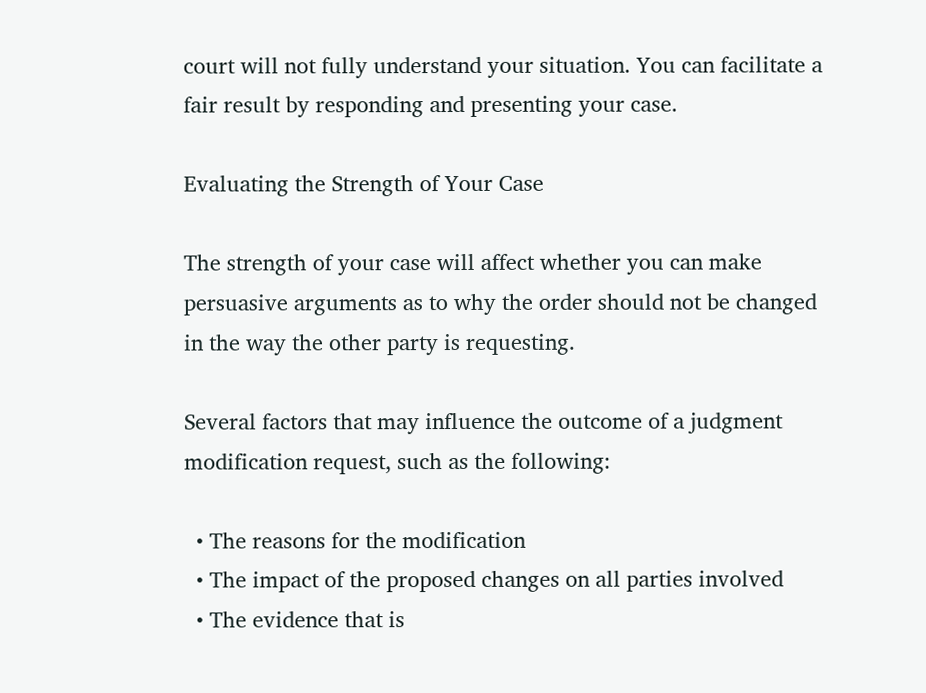court will not fully understand your situation. You can facilitate a fair result by responding and presenting your case.

Evaluating the Strength of Your Case

The strength of your case will affect whether you can make persuasive arguments as to why the order should not be changed in the way the other party is requesting.

Several factors that may influence the outcome of a judgment modification request, such as the following:

  • The reasons for the modification
  • The impact of the proposed changes on all parties involved
  • The evidence that is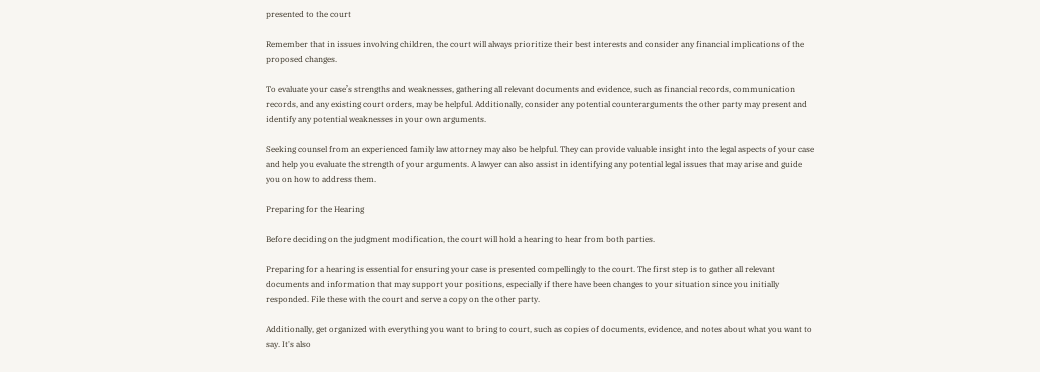presented to the court

Remember that in issues involving children, the court will always prioritize their best interests and consider any financial implications of the proposed changes.

To evaluate your case’s strengths and weaknesses, gathering all relevant documents and evidence, such as financial records, communication records, and any existing court orders, may be helpful. Additionally, consider any potential counterarguments the other party may present and identify any potential weaknesses in your own arguments.

Seeking counsel from an experienced family law attorney may also be helpful. They can provide valuable insight into the legal aspects of your case and help you evaluate the strength of your arguments. A lawyer can also assist in identifying any potential legal issues that may arise and guide you on how to address them.

Preparing for the Hearing

Before deciding on the judgment modification, the court will hold a hearing to hear from both parties.

Preparing for a hearing is essential for ensuring your case is presented compellingly to the court. The first step is to gather all relevant documents and information that may support your positions, especially if there have been changes to your situation since you initially responded. File these with the court and serve a copy on the other party.

Additionally, get organized with everything you want to bring to court, such as copies of documents, evidence, and notes about what you want to say. It's also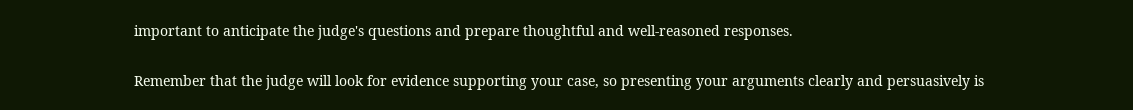important to anticipate the judge's questions and prepare thoughtful and well-reasoned responses.

Remember that the judge will look for evidence supporting your case, so presenting your arguments clearly and persuasively is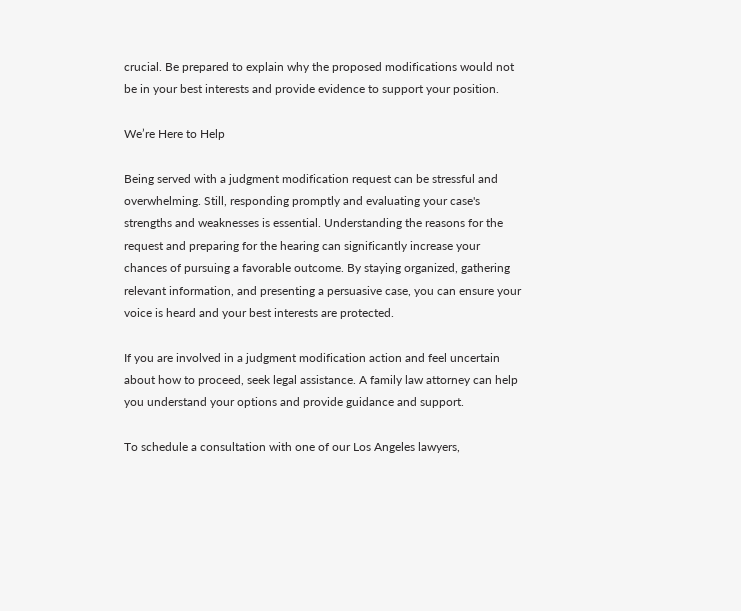crucial. Be prepared to explain why the proposed modifications would not be in your best interests and provide evidence to support your position.

We’re Here to Help

Being served with a judgment modification request can be stressful and overwhelming. Still, responding promptly and evaluating your case's strengths and weaknesses is essential. Understanding the reasons for the request and preparing for the hearing can significantly increase your chances of pursuing a favorable outcome. By staying organized, gathering relevant information, and presenting a persuasive case, you can ensure your voice is heard and your best interests are protected.

If you are involved in a judgment modification action and feel uncertain about how to proceed, seek legal assistance. A family law attorney can help you understand your options and provide guidance and support.

To schedule a consultation with one of our Los Angeles lawyers,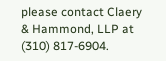please contact Claery & Hammond, LLP at (310) 817-6904.